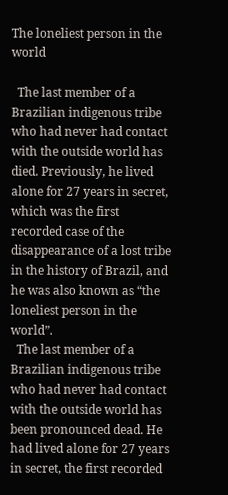The loneliest person in the world

  The last member of a Brazilian indigenous tribe who had never had contact with the outside world has died. Previously, he lived alone for 27 years in secret, which was the first recorded case of the disappearance of a lost tribe in the history of Brazil, and he was also known as “the loneliest person in the world”.
  The last member of a Brazilian indigenous tribe who had never had contact with the outside world has been pronounced dead. He had lived alone for 27 years in secret, the first recorded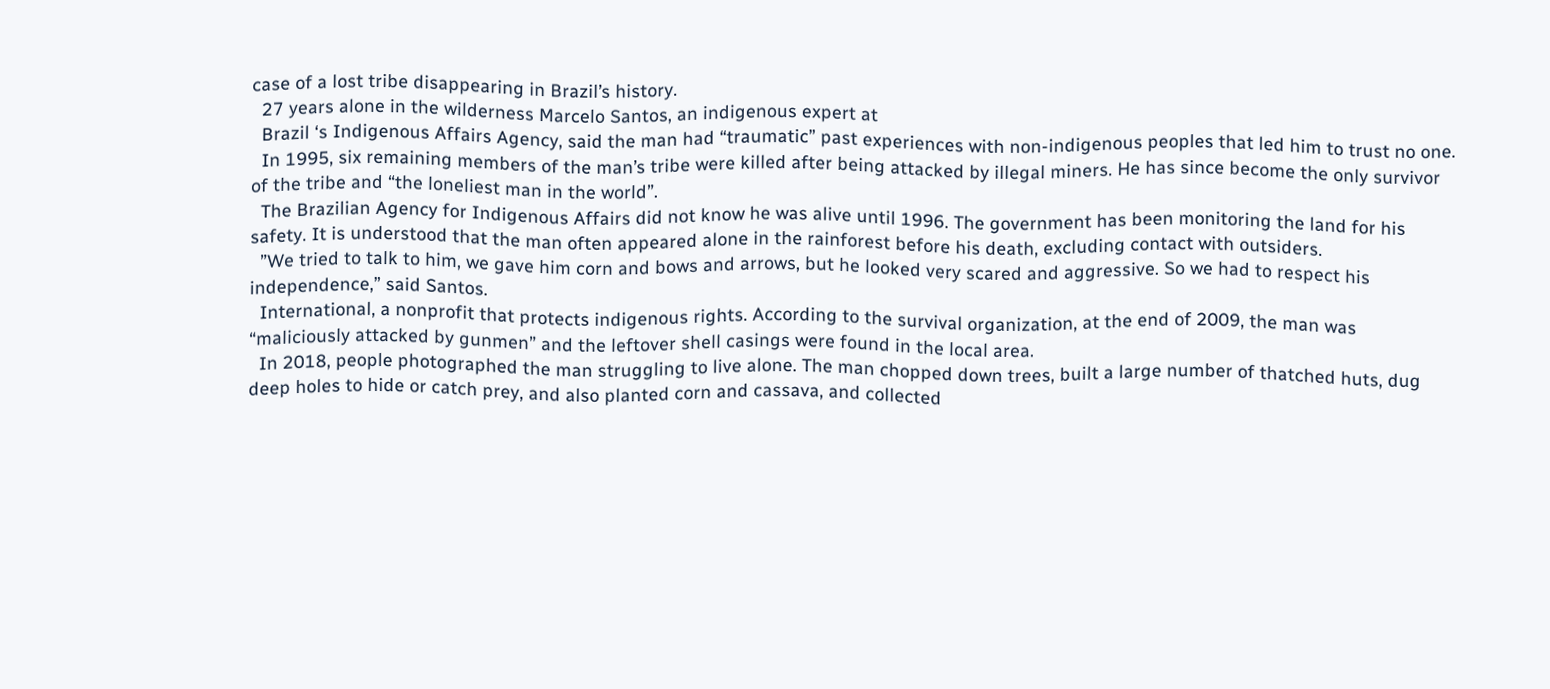case of a lost tribe disappearing in Brazil’s history.
  27 years alone in the wilderness Marcelo Santos, an indigenous expert at
  Brazil ‘s Indigenous Affairs Agency, said the man had “traumatic” past experiences with non-indigenous peoples that led him to trust no one.
  In 1995, six remaining members of the man’s tribe were killed after being attacked by illegal miners. He has since become the only survivor of the tribe and “the loneliest man in the world”.
  The Brazilian Agency for Indigenous Affairs did not know he was alive until 1996. The government has been monitoring the land for his safety. It is understood that the man often appeared alone in the rainforest before his death, excluding contact with outsiders.
  ”We tried to talk to him, we gave him corn and bows and arrows, but he looked very scared and aggressive. So we had to respect his independence,” said Santos.
  International, a nonprofit that protects indigenous rights. According to the survival organization, at the end of 2009, the man was “maliciously attacked by gunmen” and the leftover shell casings were found in the local area.
  In 2018, people photographed the man struggling to live alone. The man chopped down trees, built a large number of thatched huts, dug deep holes to hide or catch prey, and also planted corn and cassava, and collected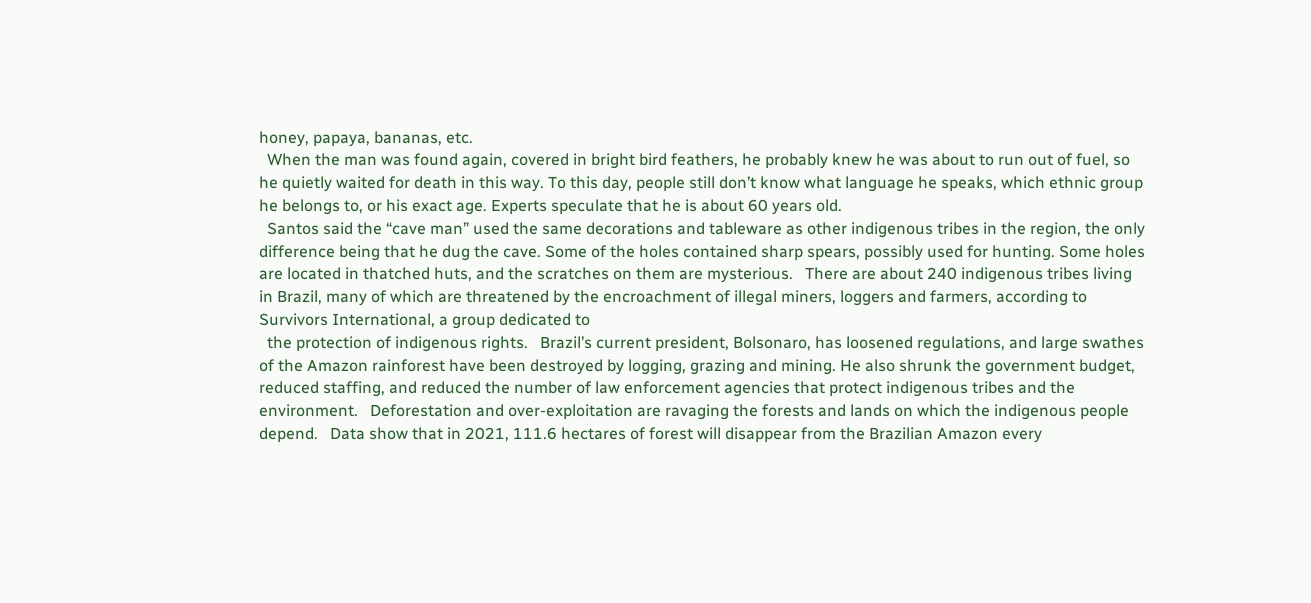honey, papaya, bananas, etc.
  When the man was found again, covered in bright bird feathers, he probably knew he was about to run out of fuel, so he quietly waited for death in this way. To this day, people still don’t know what language he speaks, which ethnic group he belongs to, or his exact age. Experts speculate that he is about 60 years old.
  Santos said the “cave man” used the same decorations and tableware as other indigenous tribes in the region, the only difference being that he dug the cave. Some of the holes contained sharp spears, possibly used for hunting. Some holes are located in thatched huts, and the scratches on them are mysterious.   There are about 240 indigenous tribes living in Brazil, many of which are threatened by the encroachment of illegal miners, loggers and farmers, according to Survivors International, a group dedicated to
  the protection of indigenous rights.   Brazil’s current president, Bolsonaro, has loosened regulations, and large swathes of the Amazon rainforest have been destroyed by logging, grazing and mining. He also shrunk the government budget, reduced staffing, and reduced the number of law enforcement agencies that protect indigenous tribes and the environment.   Deforestation and over-exploitation are ravaging the forests and lands on which the indigenous people depend.   Data show that in 2021, 111.6 hectares of forest will disappear from the Brazilian Amazon every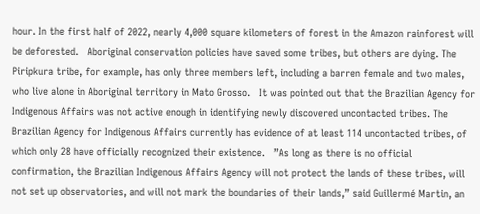hour. In the first half of 2022, nearly 4,000 square kilometers of forest in the Amazon rainforest will be deforested.   Aboriginal conservation policies have saved some tribes, but others are dying. The Piripkura tribe, for example, has only three members left, including a barren female and two males, who live alone in Aboriginal territory in Mato Grosso.   It was pointed out that the Brazilian Agency for Indigenous Affairs was not active enough in identifying newly discovered uncontacted tribes. The Brazilian Agency for Indigenous Affairs currently has evidence of at least 114 uncontacted tribes, of which only 28 have officially recognized their existence.   ”As long as there is no official confirmation, the Brazilian Indigenous Affairs Agency will not protect the lands of these tribes, will not set up observatories, and will not mark the boundaries of their lands,” said Guillermé Martin, an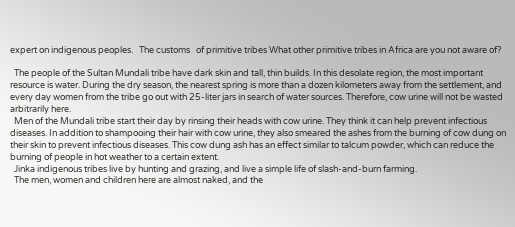expert on indigenous peoples.   The customs   of primitive tribes What other primitive tribes in Africa are you not aware of?

  The people of the Sultan Mundali tribe have dark skin and tall, thin builds. In this desolate region, the most important resource is water. During the dry season, the nearest spring is more than a dozen kilometers away from the settlement, and every day women from the tribe go out with 25-liter jars in search of water sources. Therefore, cow urine will not be wasted arbitrarily here.
  Men of the Mundali tribe start their day by rinsing their heads with cow urine. They think it can help prevent infectious diseases. In addition to shampooing their hair with cow urine, they also smeared the ashes from the burning of cow dung on their skin to prevent infectious diseases. This cow dung ash has an effect similar to talcum powder, which can reduce the burning of people in hot weather to a certain extent.
  Jinka indigenous tribes live by hunting and grazing, and live a simple life of slash-and-burn farming.
  The men, women and children here are almost naked, and the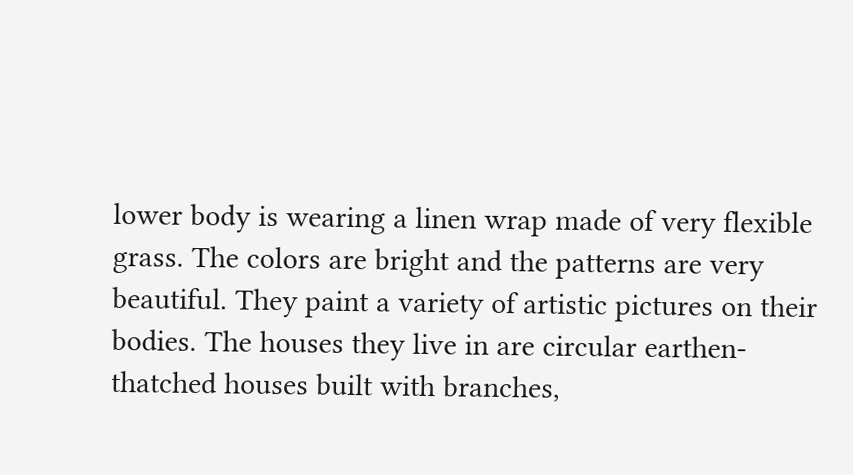lower body is wearing a linen wrap made of very flexible grass. The colors are bright and the patterns are very beautiful. They paint a variety of artistic pictures on their bodies. The houses they live in are circular earthen-thatched houses built with branches,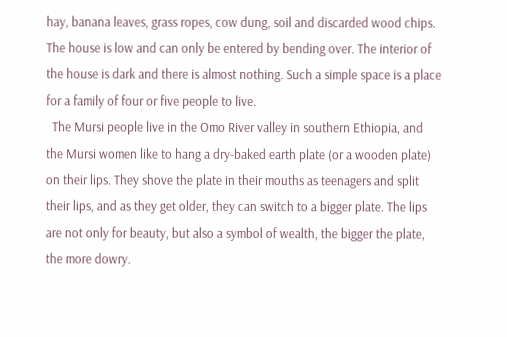hay, banana leaves, grass ropes, cow dung, soil and discarded wood chips. The house is low and can only be entered by bending over. The interior of the house is dark and there is almost nothing. Such a simple space is a place for a family of four or five people to live.
  The Mursi people live in the Omo River valley in southern Ethiopia, and the Mursi women like to hang a dry-baked earth plate (or a wooden plate) on their lips. They shove the plate in their mouths as teenagers and split their lips, and as they get older, they can switch to a bigger plate. The lips are not only for beauty, but also a symbol of wealth, the bigger the plate, the more dowry.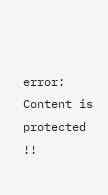error: Content is protected !!